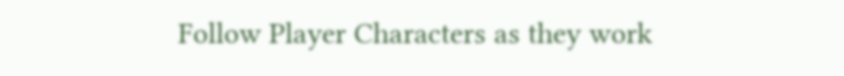Follow Player Characters as they work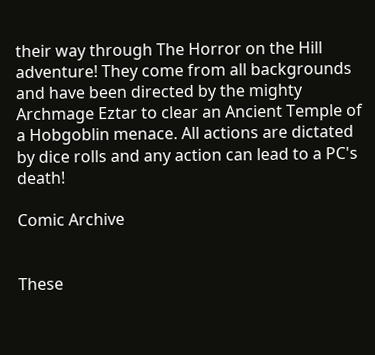their way through The Horror on the Hill adventure! They come from all backgrounds and have been directed by the mighty Archmage Eztar to clear an Ancient Temple of a Hobgoblin menace. All actions are dictated by dice rolls and any action can lead to a PC's death!

Comic Archive


These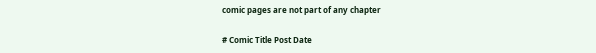comic pages are not part of any chapter

# Comic Title Post Date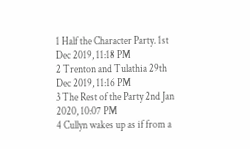1 Half the Character Party. 1st Dec 2019, 11:18 PM
2 Trenton and Tulathia 29th Dec 2019, 11:16 PM
3 The Rest of the Party 2nd Jan 2020, 10:07 PM
4 Cullyn wakes up as if from a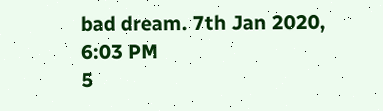bad dream. 7th Jan 2020, 6:03 PM
5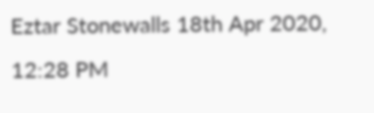Eztar Stonewalls 18th Apr 2020, 12:28 PM